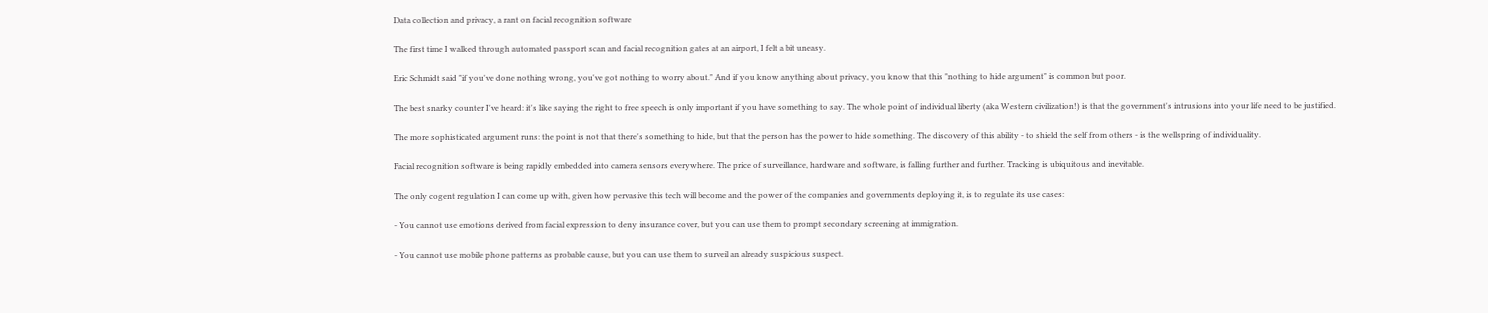Data collection and privacy, a rant on facial recognition software

The first time I walked through automated passport scan and facial recognition gates at an airport, I felt a bit uneasy.

Eric Schmidt said "if you've done nothing wrong, you've got nothing to worry about." And if you know anything about privacy, you know that this "nothing to hide argument" is common but poor.

The best snarky counter I've heard: it's like saying the right to free speech is only important if you have something to say. The whole point of individual liberty (aka Western civilization!) is that the government's intrusions into your life need to be justified.

The more sophisticated argument runs: the point is not that there's something to hide, but that the person has the power to hide something. The discovery of this ability - to shield the self from others - is the wellspring of individuality.

Facial recognition software is being rapidly embedded into camera sensors everywhere. The price of surveillance, hardware and software, is falling further and further. Tracking is ubiquitous and inevitable.

The only cogent regulation I can come up with, given how pervasive this tech will become and the power of the companies and governments deploying it, is to regulate its use cases:

- You cannot use emotions derived from facial expression to deny insurance cover, but you can use them to prompt secondary screening at immigration.

- You cannot use mobile phone patterns as probable cause, but you can use them to surveil an already suspicious suspect.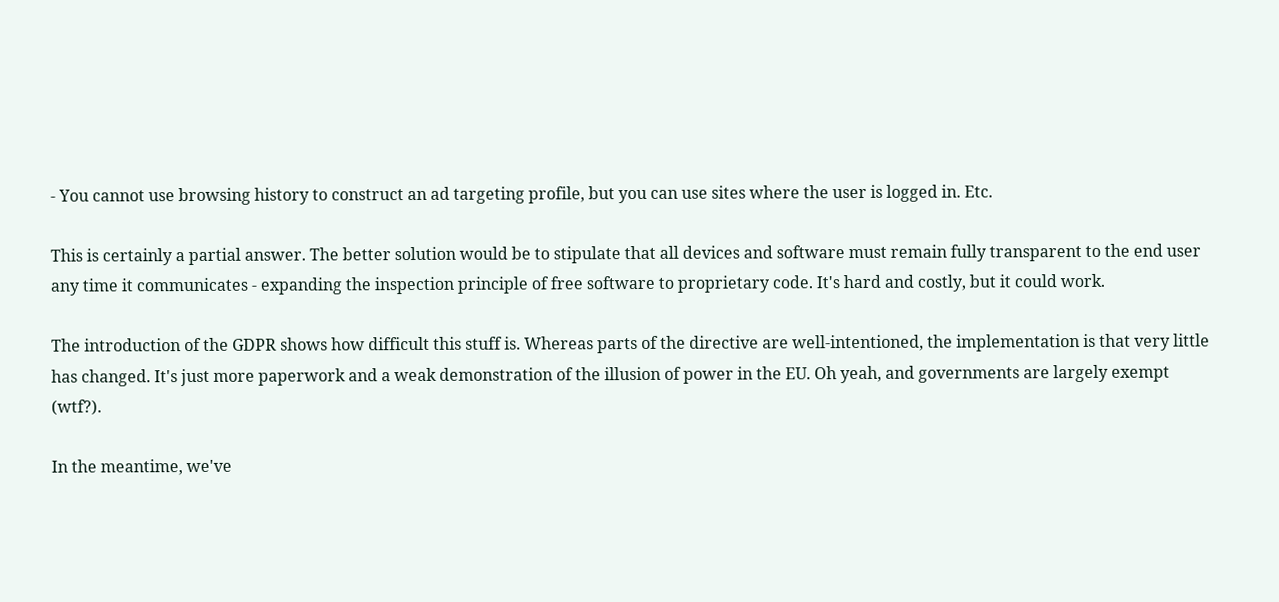- You cannot use browsing history to construct an ad targeting profile, but you can use sites where the user is logged in. Etc.

This is certainly a partial answer. The better solution would be to stipulate that all devices and software must remain fully transparent to the end user any time it communicates - expanding the inspection principle of free software to proprietary code. It's hard and costly, but it could work.

The introduction of the GDPR shows how difficult this stuff is. Whereas parts of the directive are well-intentioned, the implementation is that very little has changed. It's just more paperwork and a weak demonstration of the illusion of power in the EU. Oh yeah, and governments are largely exempt (wtf?).

In the meantime, we've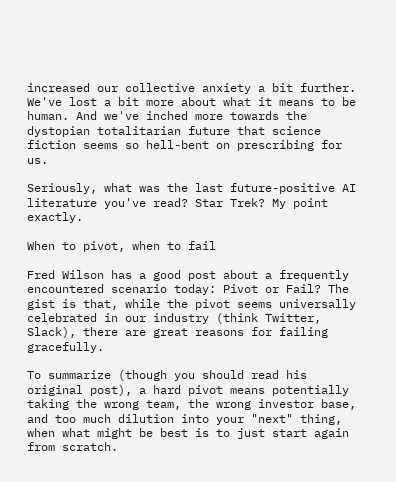increased our collective anxiety a bit further. We've lost a bit more about what it means to be human. And we've inched more towards the dystopian totalitarian future that science fiction seems so hell-bent on prescribing for us.

Seriously, what was the last future-positive AI literature you've read? Star Trek? My point exactly.

When to pivot, when to fail

Fred Wilson has a good post about a frequently encountered scenario today: Pivot or Fail? The gist is that, while the pivot seems universally celebrated in our industry (think Twitter, Slack), there are great reasons for failing gracefully.

To summarize (though you should read his original post), a hard pivot means potentially taking the wrong team, the wrong investor base, and too much dilution into your "next" thing, when what might be best is to just start again from scratch.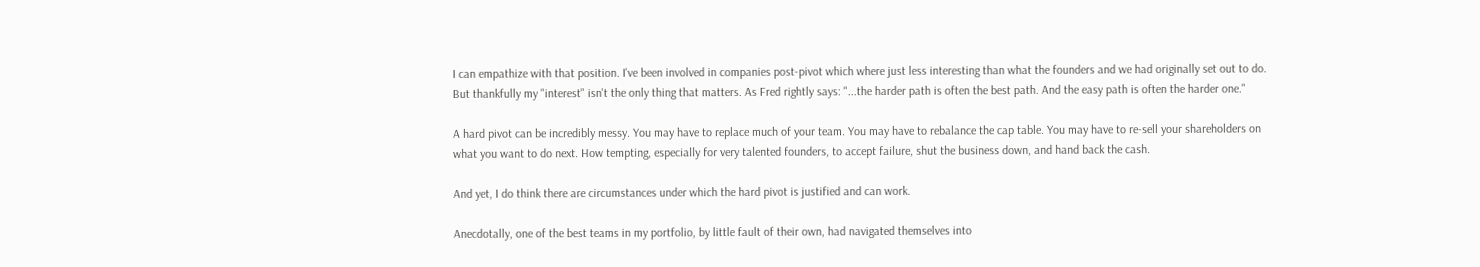I can empathize with that position. I've been involved in companies post-pivot which where just less interesting than what the founders and we had originally set out to do. But thankfully my "interest" isn't the only thing that matters. As Fred rightly says: "...the harder path is often the best path. And the easy path is often the harder one."

A hard pivot can be incredibly messy. You may have to replace much of your team. You may have to rebalance the cap table. You may have to re-sell your shareholders on what you want to do next. How tempting, especially for very talented founders, to accept failure, shut the business down, and hand back the cash.

And yet, I do think there are circumstances under which the hard pivot is justified and can work.

Anecdotally, one of the best teams in my portfolio, by little fault of their own, had navigated themselves into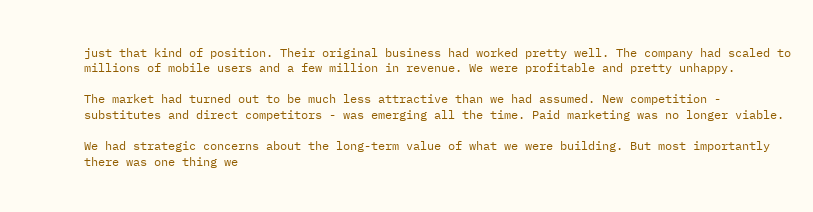just that kind of position. Their original business had worked pretty well. The company had scaled to millions of mobile users and a few million in revenue. We were profitable and pretty unhappy.

The market had turned out to be much less attractive than we had assumed. New competition - substitutes and direct competitors - was emerging all the time. Paid marketing was no longer viable.

We had strategic concerns about the long-term value of what we were building. But most importantly there was one thing we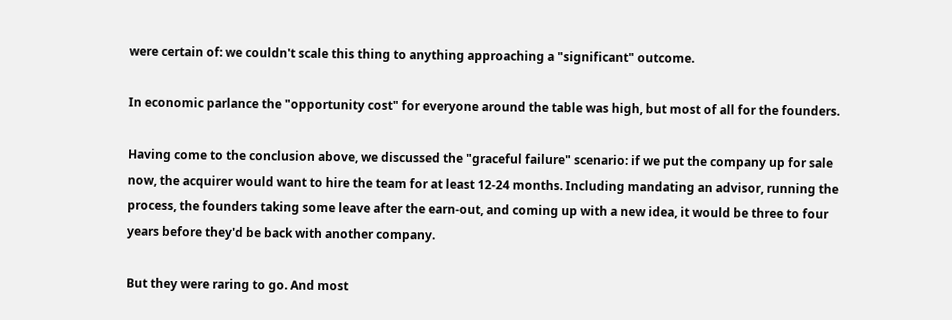were certain of: we couldn't scale this thing to anything approaching a "significant" outcome.

In economic parlance the "opportunity cost" for everyone around the table was high, but most of all for the founders.

Having come to the conclusion above, we discussed the "graceful failure" scenario: if we put the company up for sale now, the acquirer would want to hire the team for at least 12-24 months. Including mandating an advisor, running the process, the founders taking some leave after the earn-out, and coming up with a new idea, it would be three to four years before they'd be back with another company.

But they were raring to go. And most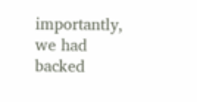importantly, we had backed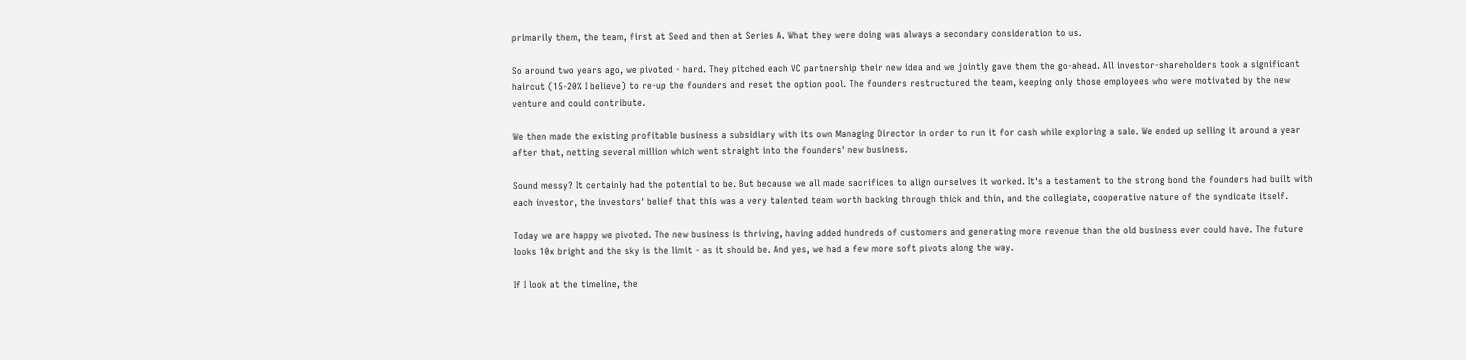primarily them, the team, first at Seed and then at Series A. What they were doing was always a secondary consideration to us.

So around two years ago, we pivoted - hard. They pitched each VC partnership their new idea and we jointly gave them the go-ahead. All investor-shareholders took a significant haircut (15-20% I believe) to re-up the founders and reset the option pool. The founders restructured the team, keeping only those employees who were motivated by the new venture and could contribute.

We then made the existing profitable business a subsidiary with its own Managing Director in order to run it for cash while exploring a sale. We ended up selling it around a year after that, netting several million which went straight into the founders' new business.

Sound messy? It certainly had the potential to be. But because we all made sacrifices to align ourselves it worked. It's a testament to the strong bond the founders had built with each investor, the investors' belief that this was a very talented team worth backing through thick and thin, and the collegiate, cooperative nature of the syndicate itself.

Today we are happy we pivoted. The new business is thriving, having added hundreds of customers and generating more revenue than the old business ever could have. The future looks 10x bright and the sky is the limit - as it should be. And yes, we had a few more soft pivots along the way.

If I look at the timeline, the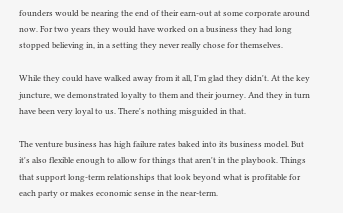founders would be nearing the end of their earn-out at some corporate around now. For two years they would have worked on a business they had long stopped believing in, in a setting they never really chose for themselves.

While they could have walked away from it all, I'm glad they didn't. At the key juncture, we demonstrated loyalty to them and their journey. And they in turn have been very loyal to us. There's nothing misguided in that.

The venture business has high failure rates baked into its business model. But it's also flexible enough to allow for things that aren't in the playbook. Things that support long-term relationships that look beyond what is profitable for each party or makes economic sense in the near-term.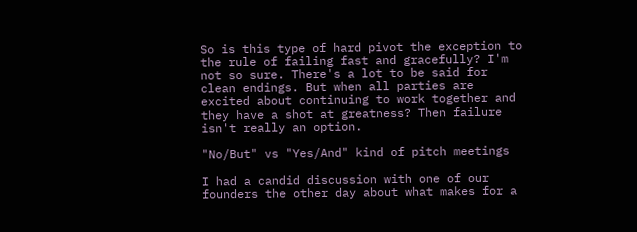So is this type of hard pivot the exception to the rule of failing fast and gracefully? I'm not so sure. There's a lot to be said for clean endings. But when all parties are excited about continuing to work together and they have a shot at greatness? Then failure isn't really an option.

"No/But" vs "Yes/And" kind of pitch meetings

I had a candid discussion with one of our founders the other day about what makes for a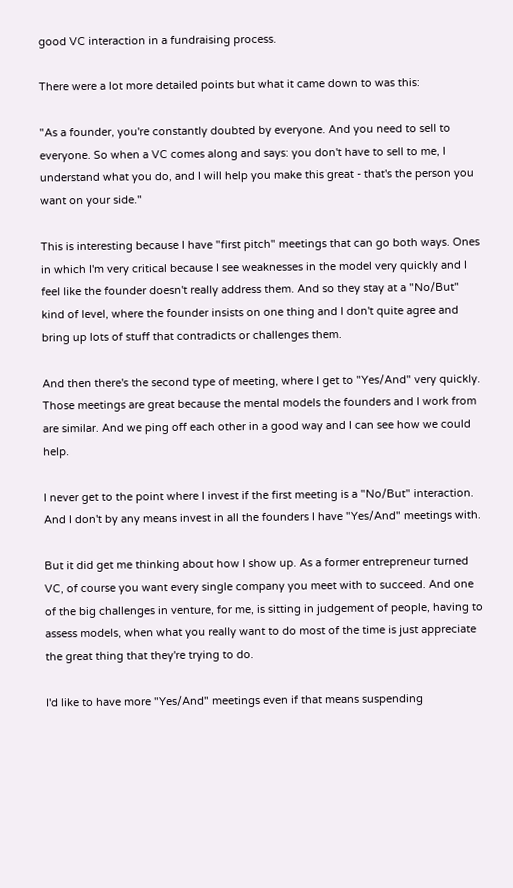good VC interaction in a fundraising process.

There were a lot more detailed points but what it came down to was this:

"As a founder, you're constantly doubted by everyone. And you need to sell to everyone. So when a VC comes along and says: you don't have to sell to me, I understand what you do, and I will help you make this great - that's the person you want on your side."

This is interesting because I have "first pitch" meetings that can go both ways. Ones in which I'm very critical because I see weaknesses in the model very quickly and I feel like the founder doesn't really address them. And so they stay at a "No/But" kind of level, where the founder insists on one thing and I don't quite agree and bring up lots of stuff that contradicts or challenges them.

And then there's the second type of meeting, where I get to "Yes/And" very quickly. Those meetings are great because the mental models the founders and I work from are similar. And we ping off each other in a good way and I can see how we could help.

I never get to the point where I invest if the first meeting is a "No/But" interaction. And I don't by any means invest in all the founders I have "Yes/And" meetings with.

But it did get me thinking about how I show up. As a former entrepreneur turned VC, of course you want every single company you meet with to succeed. And one of the big challenges in venture, for me, is sitting in judgement of people, having to assess models, when what you really want to do most of the time is just appreciate the great thing that they're trying to do.

I'd like to have more "Yes/And" meetings even if that means suspending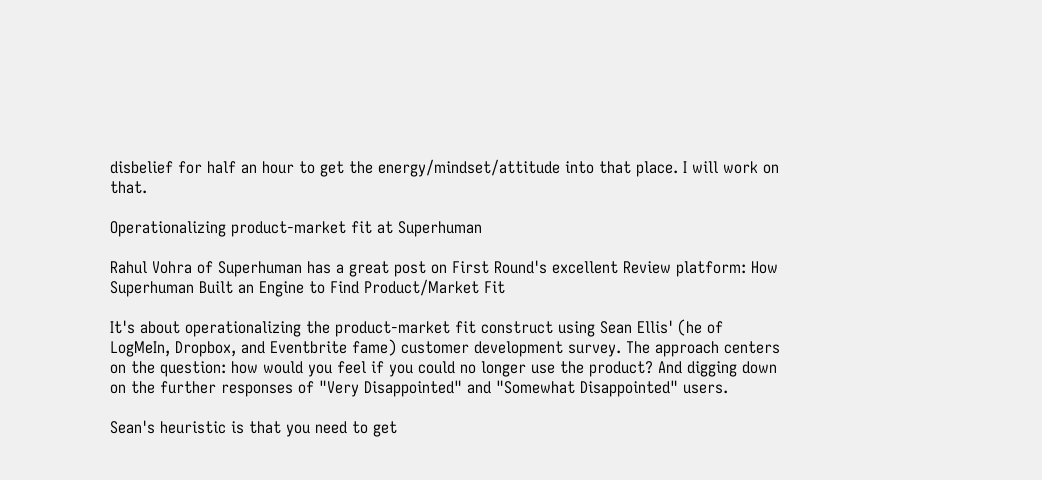disbelief for half an hour to get the energy/mindset/attitude into that place. I will work on that.

Operationalizing product-market fit at Superhuman

Rahul Vohra of Superhuman has a great post on First Round's excellent Review platform: How Superhuman Built an Engine to Find Product/Market Fit

It's about operationalizing the product-market fit construct using Sean Ellis' (he of LogMeIn, Dropbox, and Eventbrite fame) customer development survey. The approach centers on the question: how would you feel if you could no longer use the product? And digging down on the further responses of "Very Disappointed" and "Somewhat Disappointed" users.

Sean's heuristic is that you need to get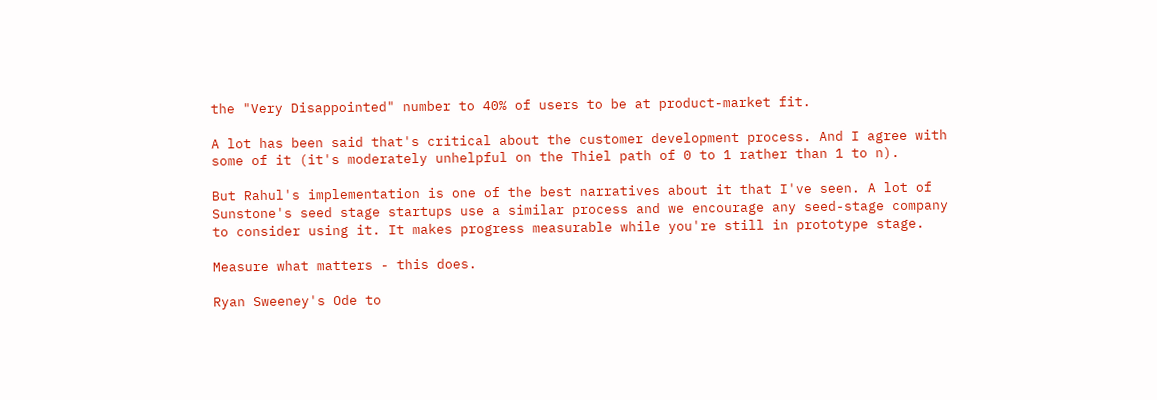the "Very Disappointed" number to 40% of users to be at product-market fit.

A lot has been said that's critical about the customer development process. And I agree with some of it (it's moderately unhelpful on the Thiel path of 0 to 1 rather than 1 to n).

But Rahul's implementation is one of the best narratives about it that I've seen. A lot of Sunstone's seed stage startups use a similar process and we encourage any seed-stage company to consider using it. It makes progress measurable while you're still in prototype stage.

Measure what matters - this does.

Ryan Sweeney's Ode to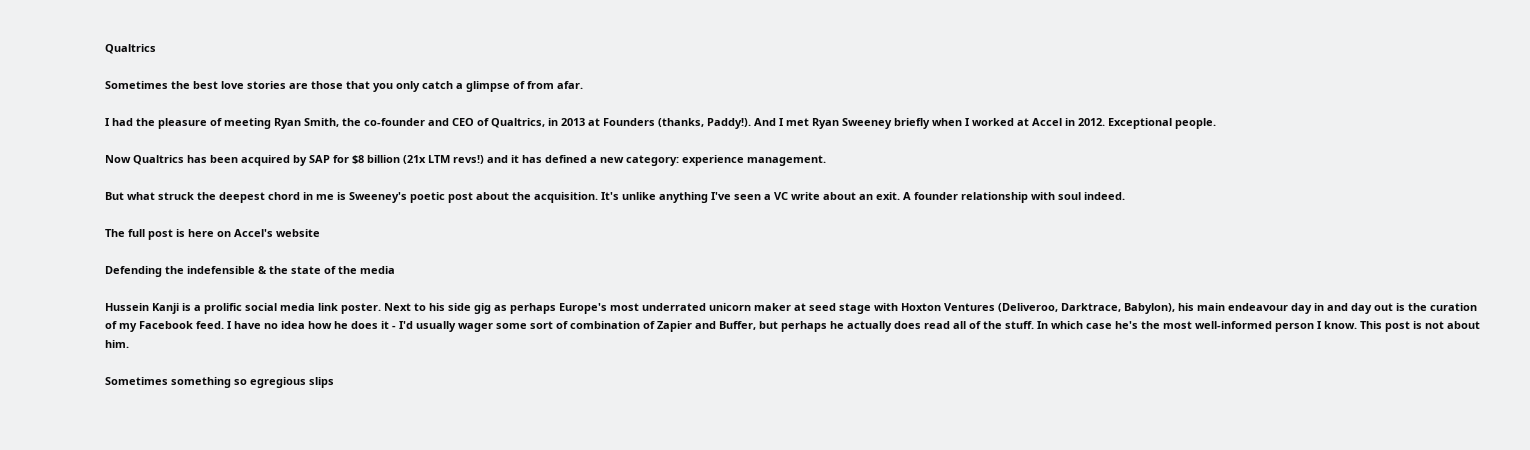Qualtrics

Sometimes the best love stories are those that you only catch a glimpse of from afar.

I had the pleasure of meeting Ryan Smith, the co-founder and CEO of Qualtrics, in 2013 at Founders (thanks, Paddy!). And I met Ryan Sweeney briefly when I worked at Accel in 2012. Exceptional people.

Now Qualtrics has been acquired by SAP for $8 billion (21x LTM revs!) and it has defined a new category: experience management.

But what struck the deepest chord in me is Sweeney's poetic post about the acquisition. It's unlike anything I've seen a VC write about an exit. A founder relationship with soul indeed.

The full post is here on Accel's website

Defending the indefensible & the state of the media

Hussein Kanji is a prolific social media link poster. Next to his side gig as perhaps Europe's most underrated unicorn maker at seed stage with Hoxton Ventures (Deliveroo, Darktrace, Babylon), his main endeavour day in and day out is the curation of my Facebook feed. I have no idea how he does it - I'd usually wager some sort of combination of Zapier and Buffer, but perhaps he actually does read all of the stuff. In which case he's the most well-informed person I know. This post is not about him.

Sometimes something so egregious slips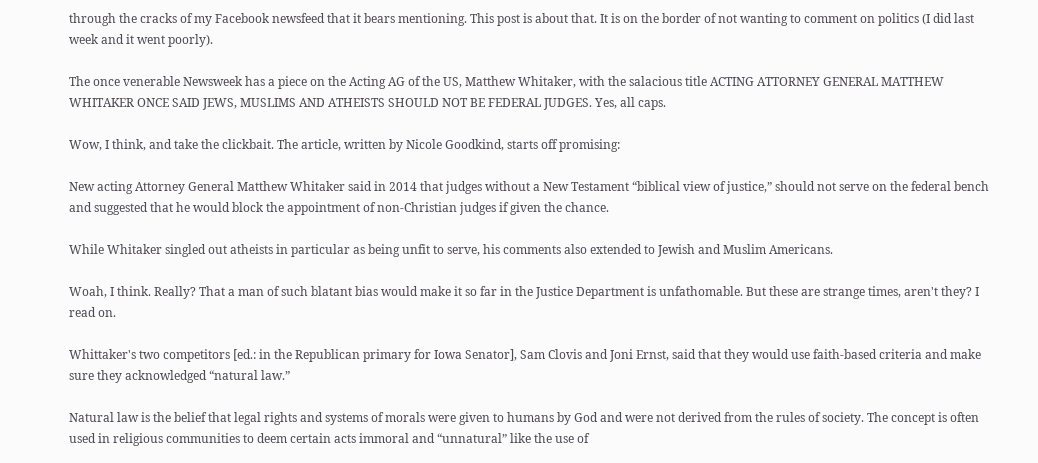through the cracks of my Facebook newsfeed that it bears mentioning. This post is about that. It is on the border of not wanting to comment on politics (I did last week and it went poorly).

The once venerable Newsweek has a piece on the Acting AG of the US, Matthew Whitaker, with the salacious title ACTING ATTORNEY GENERAL MATTHEW WHITAKER ONCE SAID JEWS, MUSLIMS AND ATHEISTS SHOULD NOT BE FEDERAL JUDGES. Yes, all caps.

Wow, I think, and take the clickbait. The article, written by Nicole Goodkind, starts off promising:

New acting Attorney General Matthew Whitaker said in 2014 that judges without a New Testament “biblical view of justice,” should not serve on the federal bench and suggested that he would block the appointment of non-Christian judges if given the chance.

While Whitaker singled out atheists in particular as being unfit to serve, his comments also extended to Jewish and Muslim Americans.

Woah, I think. Really? That a man of such blatant bias would make it so far in the Justice Department is unfathomable. But these are strange times, aren't they? I read on.

Whittaker's two competitors [ed.: in the Republican primary for Iowa Senator], Sam Clovis and Joni Ernst, said that they would use faith-based criteria and make sure they acknowledged “natural law.”

Natural law is the belief that legal rights and systems of morals were given to humans by God and were not derived from the rules of society. The concept is often used in religious communities to deem certain acts immoral and “unnatural” like the use of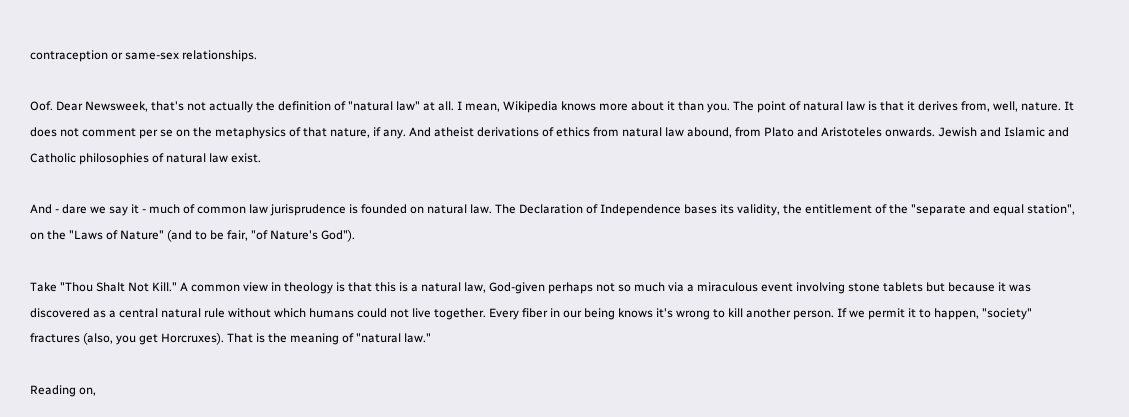contraception or same-sex relationships.

Oof. Dear Newsweek, that's not actually the definition of "natural law" at all. I mean, Wikipedia knows more about it than you. The point of natural law is that it derives from, well, nature. It does not comment per se on the metaphysics of that nature, if any. And atheist derivations of ethics from natural law abound, from Plato and Aristoteles onwards. Jewish and Islamic and Catholic philosophies of natural law exist.

And - dare we say it - much of common law jurisprudence is founded on natural law. The Declaration of Independence bases its validity, the entitlement of the "separate and equal station", on the "Laws of Nature" (and to be fair, "of Nature's God").

Take "Thou Shalt Not Kill." A common view in theology is that this is a natural law, God-given perhaps not so much via a miraculous event involving stone tablets but because it was discovered as a central natural rule without which humans could not live together. Every fiber in our being knows it's wrong to kill another person. If we permit it to happen, "society" fractures (also, you get Horcruxes). That is the meaning of "natural law."

Reading on,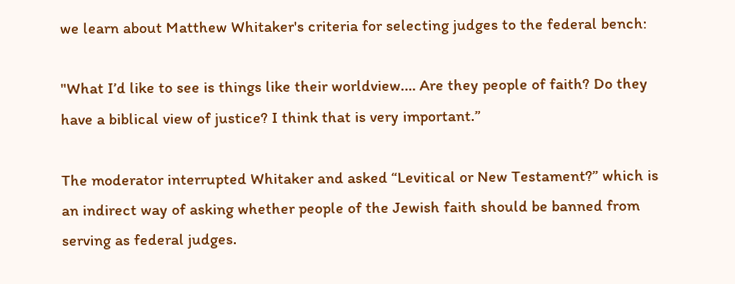we learn about Matthew Whitaker's criteria for selecting judges to the federal bench:

"What I’d like to see is things like their worldview.… Are they people of faith? Do they have a biblical view of justice? I think that is very important.”

The moderator interrupted Whitaker and asked “Levitical or New Testament?” which is an indirect way of asking whether people of the Jewish faith should be banned from serving as federal judges.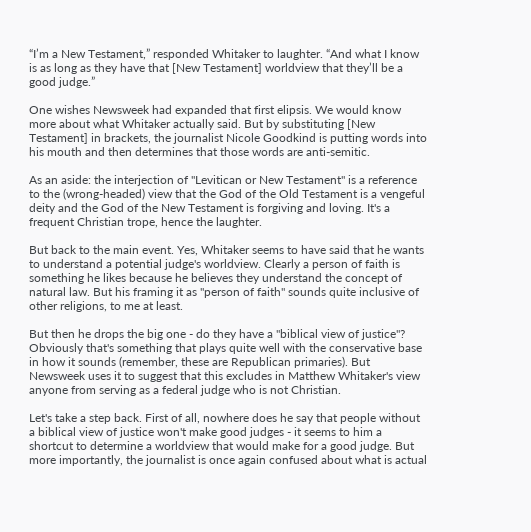“I’m a New Testament,” responded Whitaker to laughter. “And what I know is as long as they have that [New Testament] worldview that they’ll be a good judge.”

One wishes Newsweek had expanded that first elipsis. We would know more about what Whitaker actually said. But by substituting [New Testament] in brackets, the journalist Nicole Goodkind is putting words into his mouth and then determines that those words are anti-semitic.

As an aside: the interjection of "Levitican or New Testament" is a reference to the (wrong-headed) view that the God of the Old Testament is a vengeful deity and the God of the New Testament is forgiving and loving. It's a frequent Christian trope, hence the laughter.

But back to the main event. Yes, Whitaker seems to have said that he wants to understand a potential judge's worldview. Clearly a person of faith is something he likes because he believes they understand the concept of natural law. But his framing it as "person of faith" sounds quite inclusive of other religions, to me at least.

But then he drops the big one - do they have a "biblical view of justice"? Obviously that's something that plays quite well with the conservative base in how it sounds (remember, these are Republican primaries). But Newsweek uses it to suggest that this excludes in Matthew Whitaker's view anyone from serving as a federal judge who is not Christian.

Let's take a step back. First of all, nowhere does he say that people without a biblical view of justice won't make good judges - it seems to him a shortcut to determine a worldview that would make for a good judge. But more importantly, the journalist is once again confused about what is actual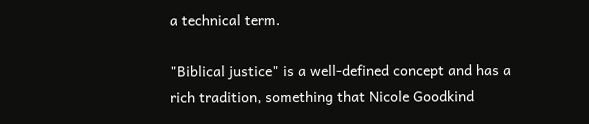a technical term.

"Biblical justice" is a well-defined concept and has a rich tradition, something that Nicole Goodkind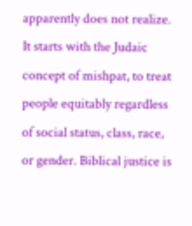apparently does not realize. It starts with the Judaic concept of mishpat, to treat people equitably regardless of social status, class, race, or gender. Biblical justice is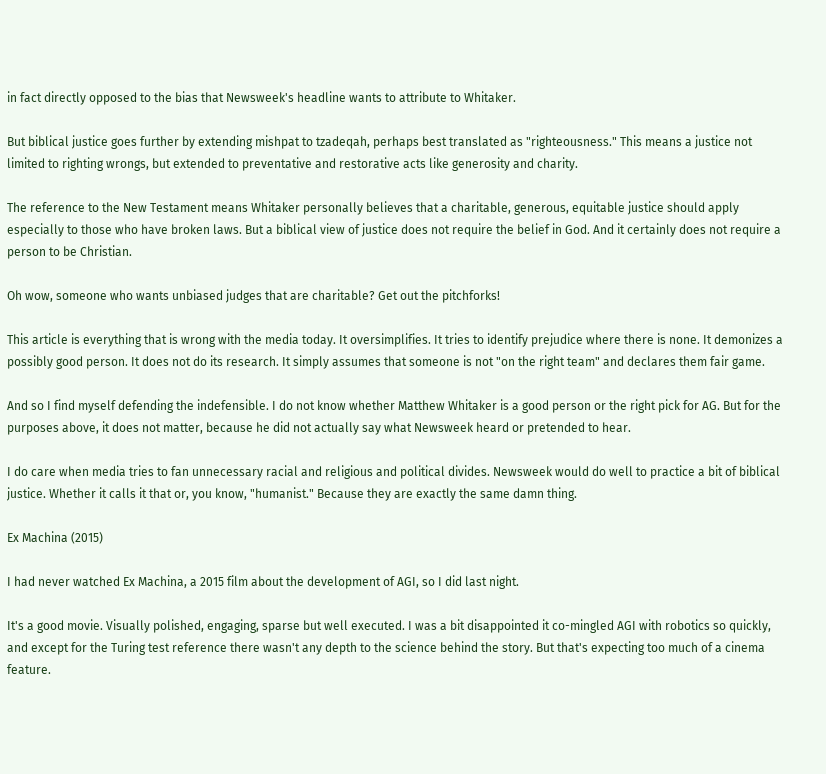in fact directly opposed to the bias that Newsweek's headline wants to attribute to Whitaker.

But biblical justice goes further by extending mishpat to tzadeqah, perhaps best translated as "righteousness." This means a justice not limited to righting wrongs, but extended to preventative and restorative acts like generosity and charity.

The reference to the New Testament means Whitaker personally believes that a charitable, generous, equitable justice should apply especially to those who have broken laws. But a biblical view of justice does not require the belief in God. And it certainly does not require a person to be Christian.

Oh wow, someone who wants unbiased judges that are charitable? Get out the pitchforks!

This article is everything that is wrong with the media today. It oversimplifies. It tries to identify prejudice where there is none. It demonizes a possibly good person. It does not do its research. It simply assumes that someone is not "on the right team" and declares them fair game.

And so I find myself defending the indefensible. I do not know whether Matthew Whitaker is a good person or the right pick for AG. But for the purposes above, it does not matter, because he did not actually say what Newsweek heard or pretended to hear.

I do care when media tries to fan unnecessary racial and religious and political divides. Newsweek would do well to practice a bit of biblical justice. Whether it calls it that or, you know, "humanist." Because they are exactly the same damn thing.

Ex Machina (2015)

I had never watched Ex Machina, a 2015 film about the development of AGI, so I did last night.

It's a good movie. Visually polished, engaging, sparse but well executed. I was a bit disappointed it co-mingled AGI with robotics so quickly, and except for the Turing test reference there wasn't any depth to the science behind the story. But that's expecting too much of a cinema feature.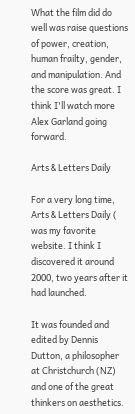What the film did do well was raise questions of power, creation, human frailty, gender, and manipulation. And the score was great. I think I'll watch more Alex Garland going forward.

Arts & Letters Daily

For a very long time, Arts & Letters Daily ( was my favorite website. I think I discovered it around 2000, two years after it had launched.

It was founded and edited by Dennis Dutton, a philosopher at Christchurch (NZ) and one of the great thinkers on aesthetics.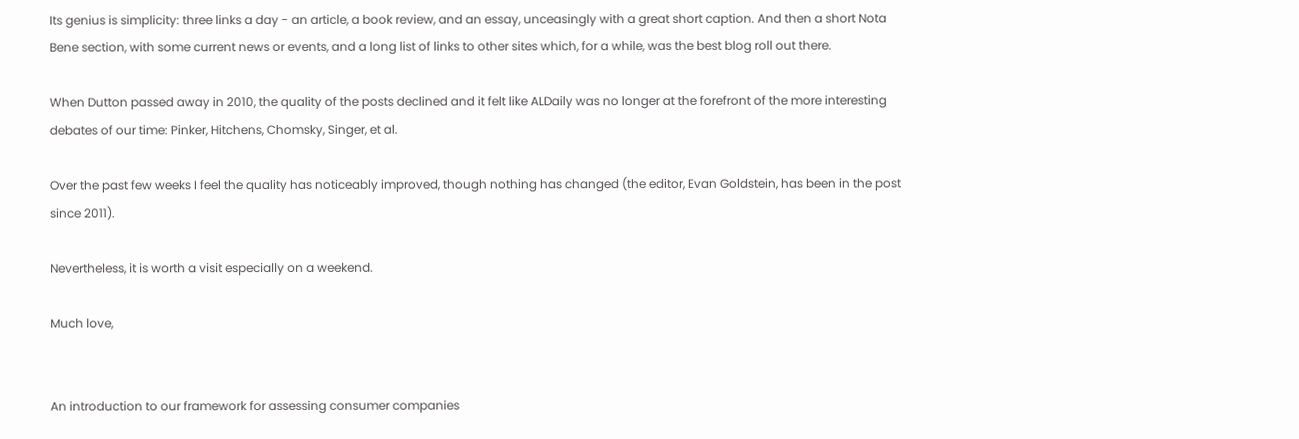Its genius is simplicity: three links a day - an article, a book review, and an essay, unceasingly with a great short caption. And then a short Nota Bene section, with some current news or events, and a long list of links to other sites which, for a while, was the best blog roll out there.

When Dutton passed away in 2010, the quality of the posts declined and it felt like ALDaily was no longer at the forefront of the more interesting debates of our time: Pinker, Hitchens, Chomsky, Singer, et al.

Over the past few weeks I feel the quality has noticeably improved, though nothing has changed (the editor, Evan Goldstein, has been in the post since 2011).

Nevertheless, it is worth a visit especially on a weekend.

Much love,


An introduction to our framework for assessing consumer companies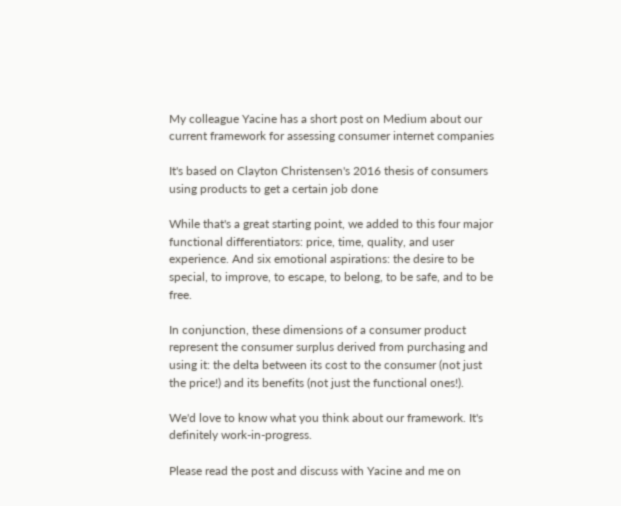My colleague Yacine has a short post on Medium about our current framework for assessing consumer internet companies

It's based on Clayton Christensen's 2016 thesis of consumers using products to get a certain job done

While that's a great starting point, we added to this four major functional differentiators: price, time, quality, and user experience. And six emotional aspirations: the desire to be special, to improve, to escape, to belong, to be safe, and to be free.

In conjunction, these dimensions of a consumer product represent the consumer surplus derived from purchasing and using it: the delta between its cost to the consumer (not just the price!) and its benefits (not just the functional ones!).

We'd love to know what you think about our framework. It's definitely work-in-progress.

Please read the post and discuss with Yacine and me on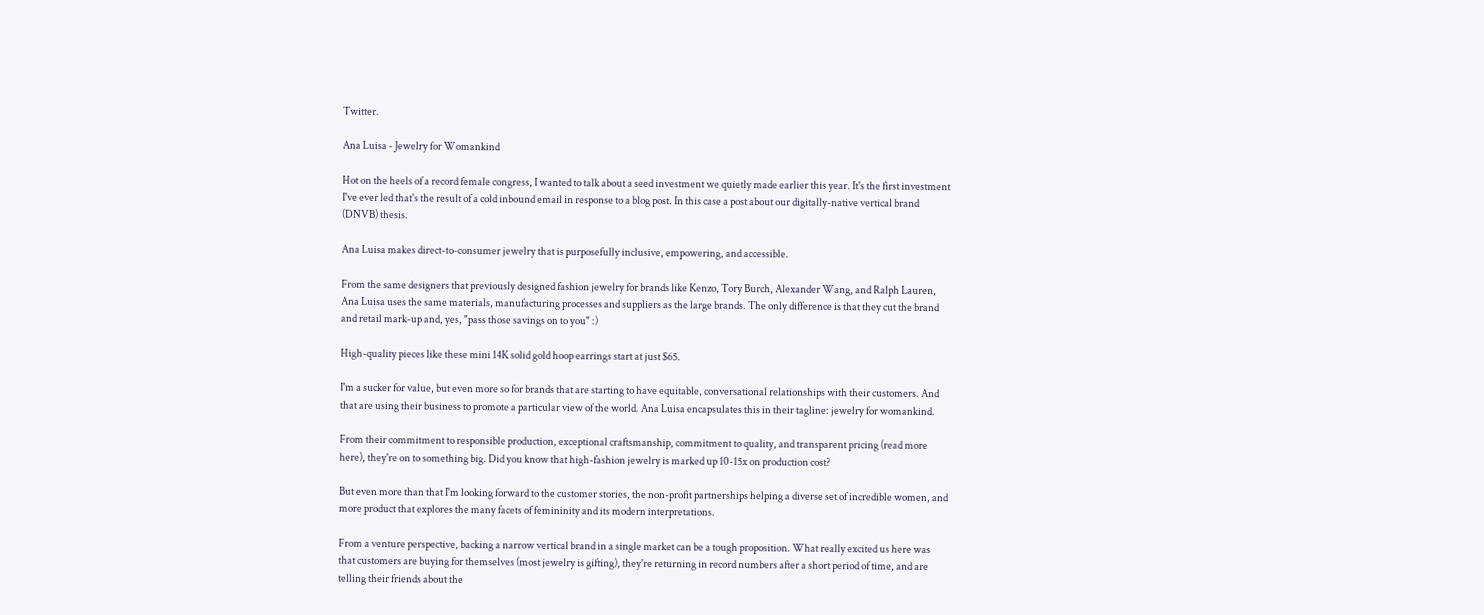Twitter.

Ana Luisa - Jewelry for Womankind

Hot on the heels of a record female congress, I wanted to talk about a seed investment we quietly made earlier this year. It's the first investment I've ever led that's the result of a cold inbound email in response to a blog post. In this case a post about our digitally-native vertical brand (DNVB) thesis.

Ana Luisa makes direct-to-consumer jewelry that is purposefully inclusive, empowering, and accessible.

From the same designers that previously designed fashion jewelry for brands like Kenzo, Tory Burch, Alexander Wang, and Ralph Lauren, Ana Luisa uses the same materials, manufacturing processes and suppliers as the large brands. The only difference is that they cut the brand and retail mark-up and, yes, "pass those savings on to you" :)

High-quality pieces like these mini 14K solid gold hoop earrings start at just $65.

I'm a sucker for value, but even more so for brands that are starting to have equitable, conversational relationships with their customers. And that are using their business to promote a particular view of the world. Ana Luisa encapsulates this in their tagline: jewelry for womankind.

From their commitment to responsible production, exceptional craftsmanship, commitment to quality, and transparent pricing (read more here), they're on to something big. Did you know that high-fashion jewelry is marked up 10-15x on production cost?

But even more than that I'm looking forward to the customer stories, the non-profit partnerships helping a diverse set of incredible women, and more product that explores the many facets of femininity and its modern interpretations.

From a venture perspective, backing a narrow vertical brand in a single market can be a tough proposition. What really excited us here was that customers are buying for themselves (most jewelry is gifting), they're returning in record numbers after a short period of time, and are telling their friends about the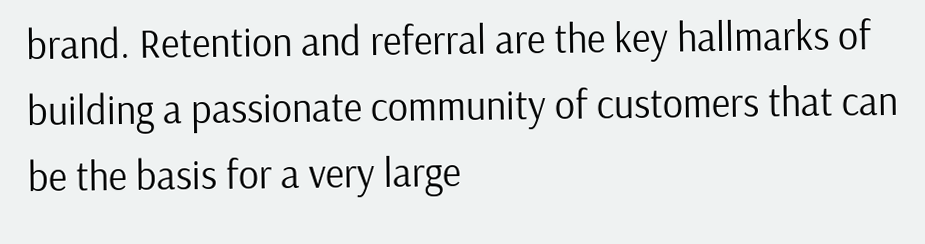brand. Retention and referral are the key hallmarks of building a passionate community of customers that can be the basis for a very large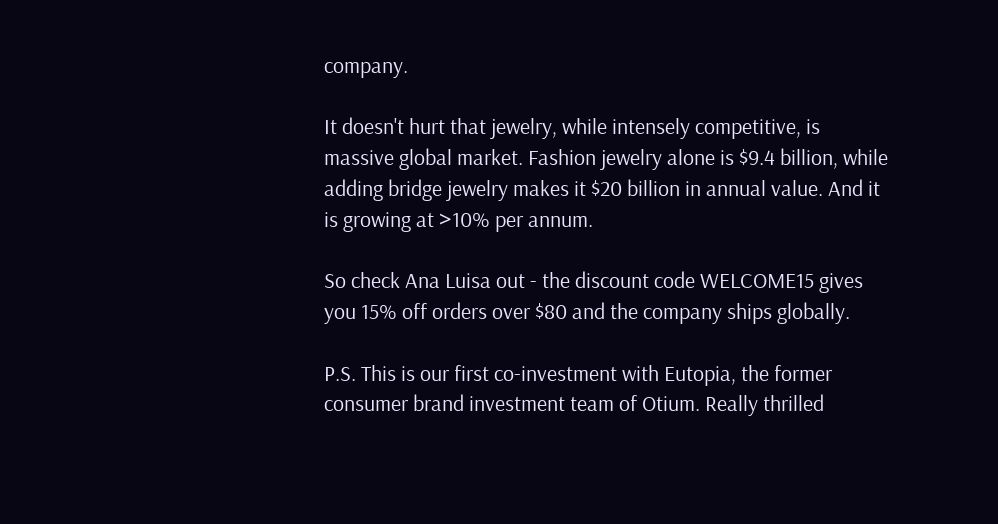company.

It doesn't hurt that jewelry, while intensely competitive, is massive global market. Fashion jewelry alone is $9.4 billion, while adding bridge jewelry makes it $20 billion in annual value. And it is growing at >10% per annum.

So check Ana Luisa out - the discount code WELCOME15 gives you 15% off orders over $80 and the company ships globally.

P.S. This is our first co-investment with Eutopia, the former consumer brand investment team of Otium. Really thrilled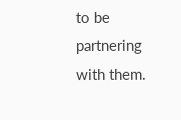to be partnering with them.